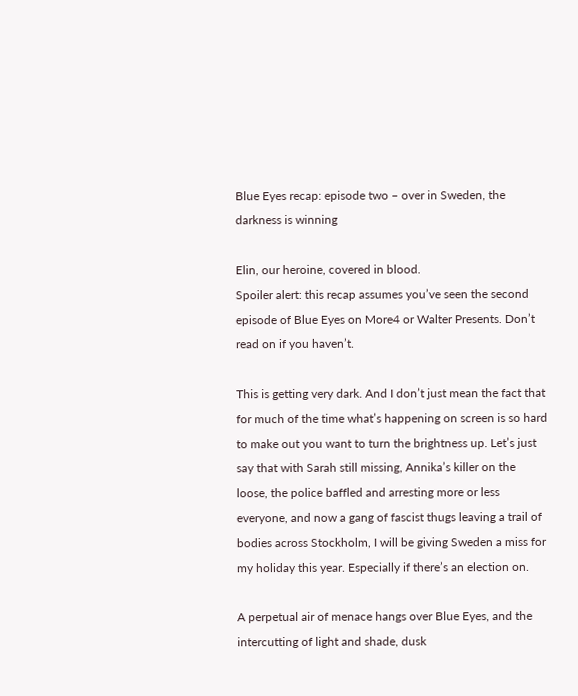Blue Eyes recap: episode two – over in Sweden, the darkness is winning

Elin, our heroine, covered in blood.
Spoiler alert: this recap assumes you’ve seen the second episode of Blue Eyes on More4 or Walter Presents. Don’t read on if you haven’t.

This is getting very dark. And I don’t just mean the fact that for much of the time what’s happening on screen is so hard to make out you want to turn the brightness up. Let’s just say that with Sarah still missing, Annika’s killer on the loose, the police baffled and arresting more or less everyone, and now a gang of fascist thugs leaving a trail of bodies across Stockholm, I will be giving Sweden a miss for my holiday this year. Especially if there’s an election on.

A perpetual air of menace hangs over Blue Eyes, and the intercutting of light and shade, dusk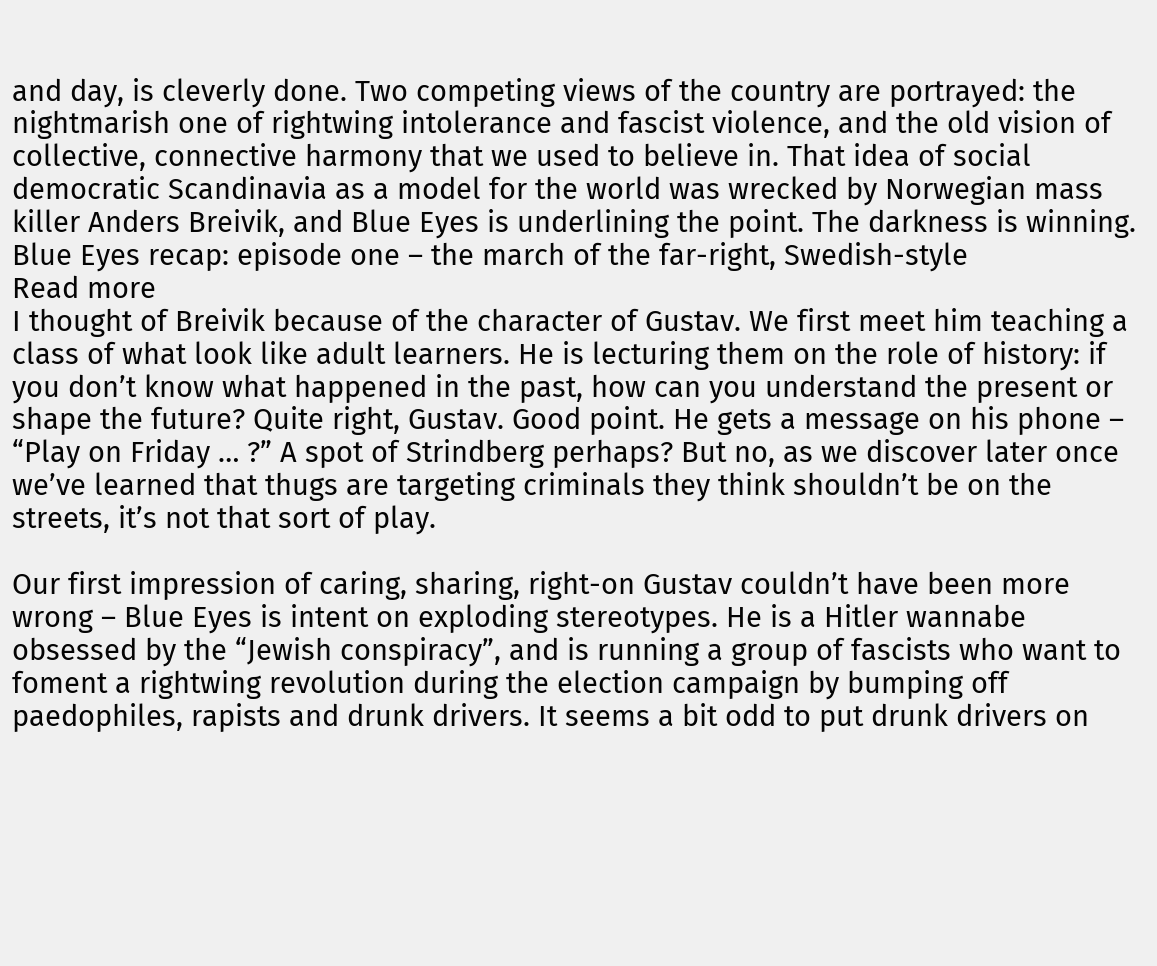and day, is cleverly done. Two competing views of the country are portrayed: the nightmarish one of rightwing intolerance and fascist violence, and the old vision of collective, connective harmony that we used to believe in. That idea of social democratic Scandinavia as a model for the world was wrecked by Norwegian mass killer Anders Breivik, and Blue Eyes is underlining the point. The darkness is winning.
Blue Eyes recap: episode one – the march of the far-right, Swedish-style
Read more
I thought of Breivik because of the character of Gustav. We first meet him teaching a class of what look like adult learners. He is lecturing them on the role of history: if you don’t know what happened in the past, how can you understand the present or shape the future? Quite right, Gustav. Good point. He gets a message on his phone – “Play on Friday … ?” A spot of Strindberg perhaps? But no, as we discover later once we’ve learned that thugs are targeting criminals they think shouldn’t be on the streets, it’s not that sort of play.

Our first impression of caring, sharing, right-on Gustav couldn’t have been more wrong – Blue Eyes is intent on exploding stereotypes. He is a Hitler wannabe obsessed by the “Jewish conspiracy”, and is running a group of fascists who want to foment a rightwing revolution during the election campaign by bumping off paedophiles, rapists and drunk drivers. It seems a bit odd to put drunk drivers on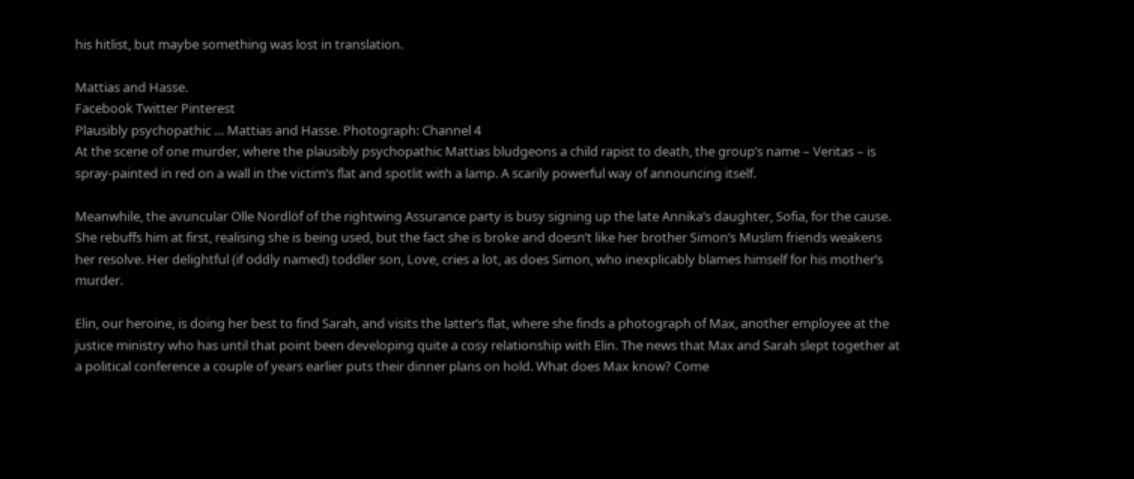his hitlist, but maybe something was lost in translation.

Mattias and Hasse.
Facebook Twitter Pinterest
Plausibly psychopathic … Mattias and Hasse. Photograph: Channel 4
At the scene of one murder, where the plausibly psychopathic Mattias bludgeons a child rapist to death, the group’s name – Veritas – is spray-painted in red on a wall in the victim’s flat and spotlit with a lamp. A scarily powerful way of announcing itself.

Meanwhile, the avuncular Olle Nordlöf of the rightwing Assurance party is busy signing up the late Annika’s daughter, Sofia, for the cause. She rebuffs him at first, realising she is being used, but the fact she is broke and doesn’t like her brother Simon’s Muslim friends weakens her resolve. Her delightful (if oddly named) toddler son, Love, cries a lot, as does Simon, who inexplicably blames himself for his mother’s murder.

Elin, our heroine, is doing her best to find Sarah, and visits the latter’s flat, where she finds a photograph of Max, another employee at the justice ministry who has until that point been developing quite a cosy relationship with Elin. The news that Max and Sarah slept together at a political conference a couple of years earlier puts their dinner plans on hold. What does Max know? Come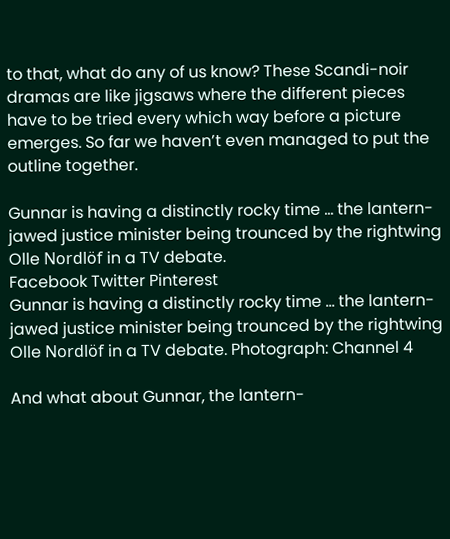to that, what do any of us know? These Scandi-noir dramas are like jigsaws where the different pieces have to be tried every which way before a picture emerges. So far we haven’t even managed to put the outline together.

Gunnar is having a distinctly rocky time … the lantern-jawed justice minister being trounced by the rightwing Olle Nordlöf in a TV debate.
Facebook Twitter Pinterest
Gunnar is having a distinctly rocky time … the lantern-jawed justice minister being trounced by the rightwing Olle Nordlöf in a TV debate. Photograph: Channel 4

And what about Gunnar, the lantern-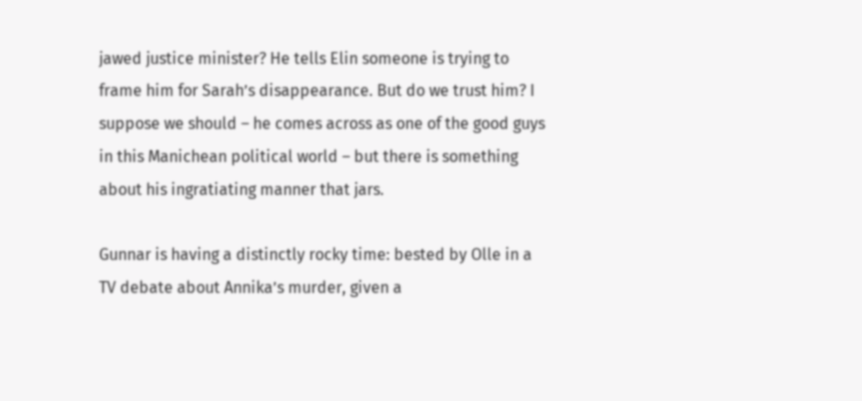jawed justice minister? He tells Elin someone is trying to frame him for Sarah’s disappearance. But do we trust him? I suppose we should – he comes across as one of the good guys in this Manichean political world – but there is something about his ingratiating manner that jars.

Gunnar is having a distinctly rocky time: bested by Olle in a TV debate about Annika’s murder, given a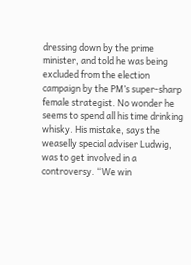dressing down by the prime minister, and told he was being excluded from the election campaign by the PM’s super-sharp female strategist. No wonder he seems to spend all his time drinking whisky. His mistake, says the weaselly special adviser Ludwig, was to get involved in a controversy. “We win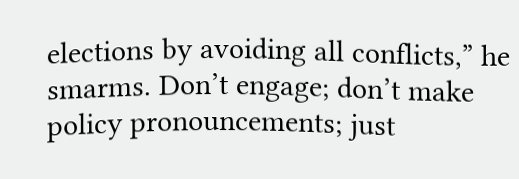elections by avoiding all conflicts,” he smarms. Don’t engage; don’t make policy pronouncements; just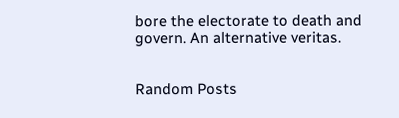bore the electorate to death and govern. An alternative veritas.


Random Posts